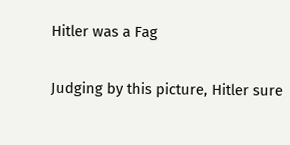Hitler was a Fag

Judging by this picture, Hitler sure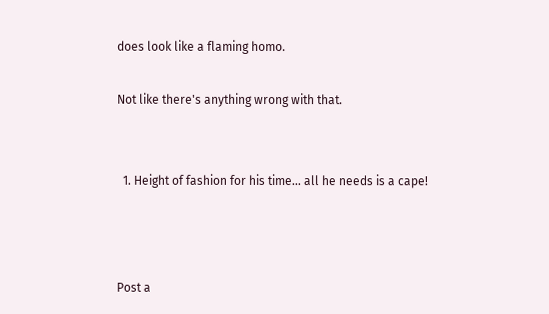does look like a flaming homo.

Not like there's anything wrong with that.


  1. Height of fashion for his time... all he needs is a cape!



Post a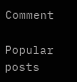Comment

Popular posts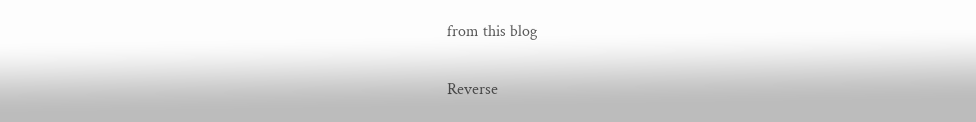from this blog

Reverse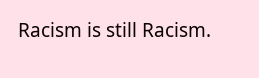Racism is still Racism.